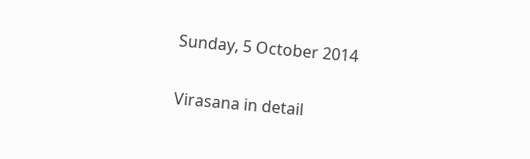Sunday, 5 October 2014

Virasana in detail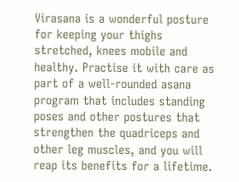Virasana is a wonderful posture for keeping your thighs stretched, knees mobile and healthy. Practise it with care as part of a well-rounded asana program that includes standing poses and other postures that strengthen the quadriceps and other leg muscles, and you will reap its benefits for a lifetime.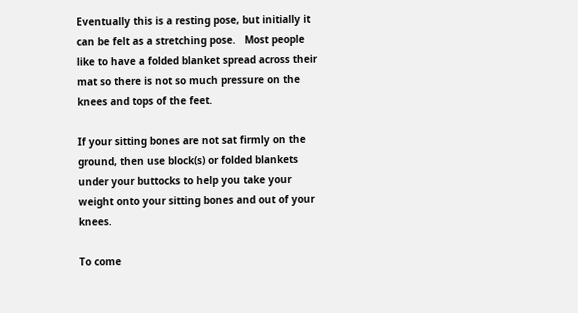Eventually this is a resting pose, but initially it can be felt as a stretching pose.   Most people like to have a folded blanket spread across their mat so there is not so much pressure on the knees and tops of the feet.

If your sitting bones are not sat firmly on the ground, then use block(s) or folded blankets under your buttocks to help you take your weight onto your sitting bones and out of your knees.

To come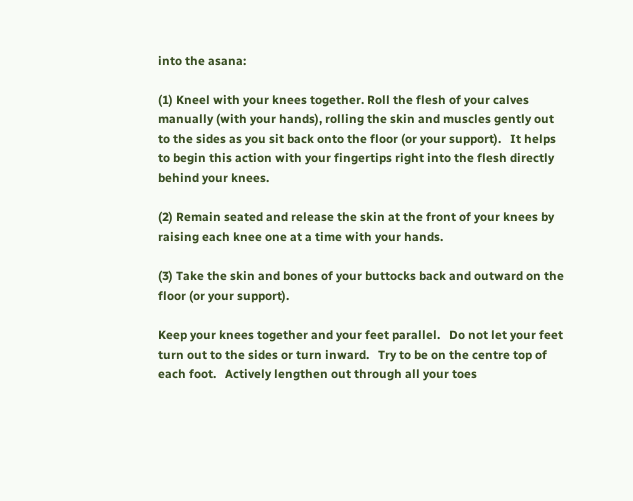into the asana:

(1) Kneel with your knees together. Roll the flesh of your calves manually (with your hands), rolling the skin and muscles gently out to the sides as you sit back onto the floor (or your support).   It helps to begin this action with your fingertips right into the flesh directly behind your knees.

(2) Remain seated and release the skin at the front of your knees by raising each knee one at a time with your hands.

(3) Take the skin and bones of your buttocks back and outward on the floor (or your support).

Keep your knees together and your feet parallel.   Do not let your feet turn out to the sides or turn inward.   Try to be on the centre top of each foot.   Actively lengthen out through all your toes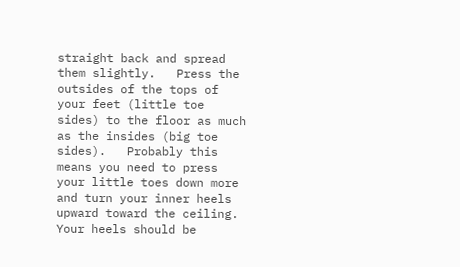straight back and spread them slightly.   Press the outsides of the tops of your feet (little toe sides) to the floor as much as the insides (big toe sides).   Probably this means you need to press your little toes down more and turn your inner heels upward toward the ceiling.   Your heels should be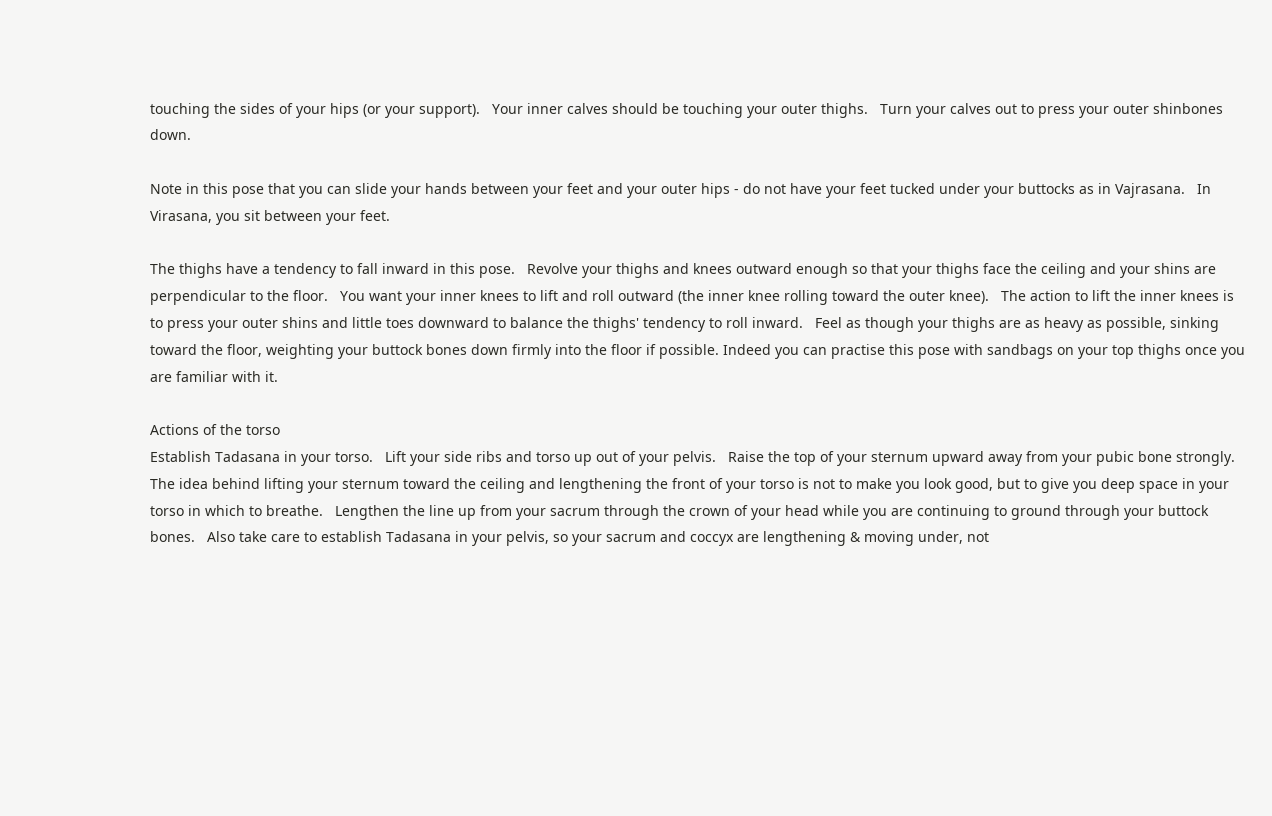touching the sides of your hips (or your support).   Your inner calves should be touching your outer thighs.   Turn your calves out to press your outer shinbones down.

Note in this pose that you can slide your hands between your feet and your outer hips - do not have your feet tucked under your buttocks as in Vajrasana.   In Virasana, you sit between your feet.

The thighs have a tendency to fall inward in this pose.   Revolve your thighs and knees outward enough so that your thighs face the ceiling and your shins are perpendicular to the floor.   You want your inner knees to lift and roll outward (the inner knee rolling toward the outer knee).   The action to lift the inner knees is to press your outer shins and little toes downward to balance the thighs' tendency to roll inward.   Feel as though your thighs are as heavy as possible, sinking toward the floor, weighting your buttock bones down firmly into the floor if possible. Indeed you can practise this pose with sandbags on your top thighs once you are familiar with it.

Actions of the torso
Establish Tadasana in your torso.   Lift your side ribs and torso up out of your pelvis.   Raise the top of your sternum upward away from your pubic bone strongly.   The idea behind lifting your sternum toward the ceiling and lengthening the front of your torso is not to make you look good, but to give you deep space in your torso in which to breathe.   Lengthen the line up from your sacrum through the crown of your head while you are continuing to ground through your buttock bones.   Also take care to establish Tadasana in your pelvis, so your sacrum and coccyx are lengthening & moving under, not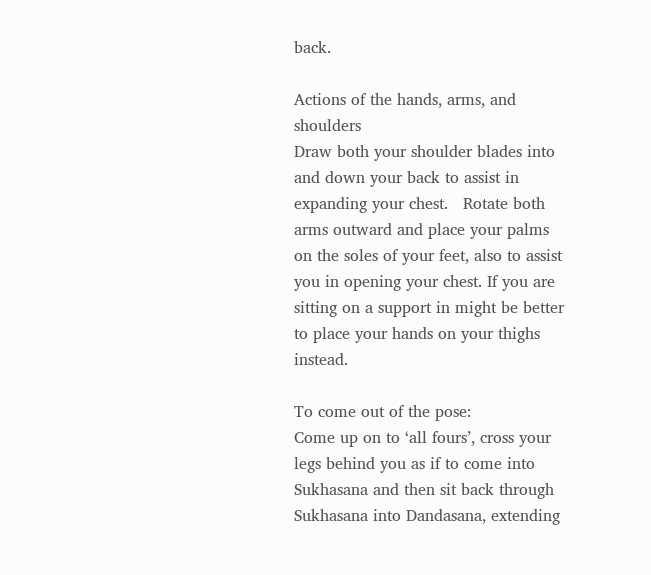back.

Actions of the hands, arms, and shoulders
Draw both your shoulder blades into and down your back to assist in expanding your chest.   Rotate both arms outward and place your palms on the soles of your feet, also to assist you in opening your chest. If you are sitting on a support in might be better to place your hands on your thighs instead.

To come out of the pose:
Come up on to ‘all fours’, cross your legs behind you as if to come into Sukhasana and then sit back through Sukhasana into Dandasana, extending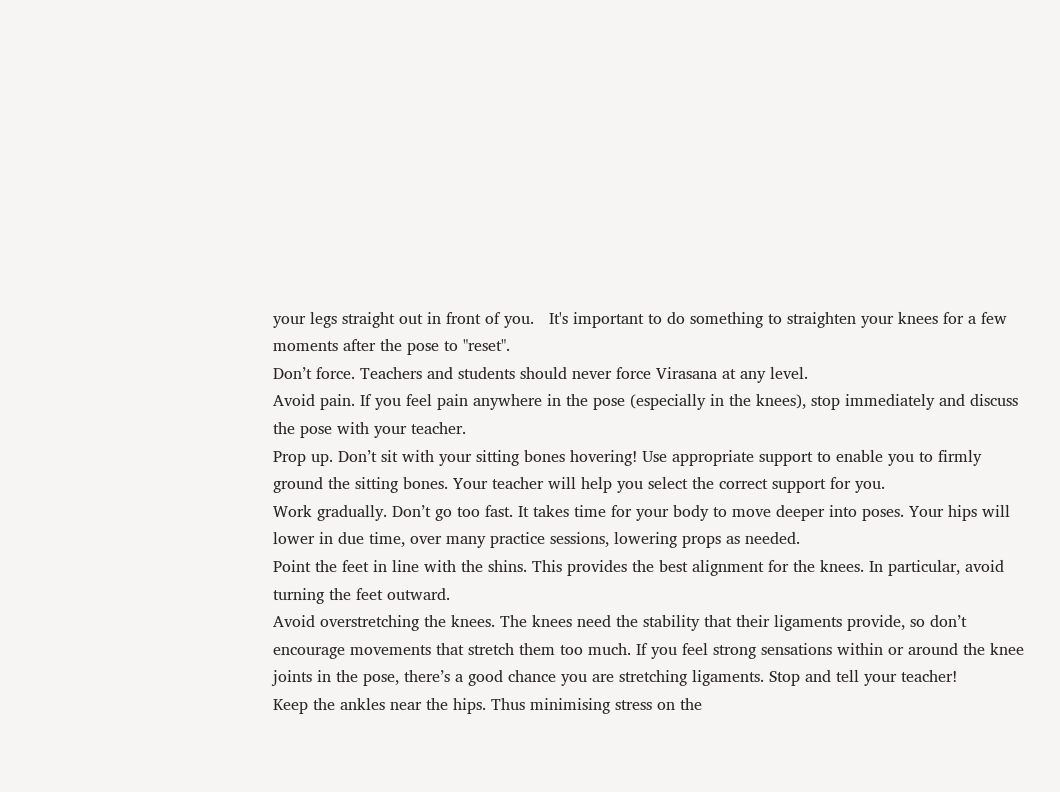your legs straight out in front of you.   It's important to do something to straighten your knees for a few moments after the pose to "reset".
Don’t force. Teachers and students should never force Virasana at any level.
Avoid pain. If you feel pain anywhere in the pose (especially in the knees), stop immediately and discuss the pose with your teacher.
Prop up. Don’t sit with your sitting bones hovering! Use appropriate support to enable you to firmly ground the sitting bones. Your teacher will help you select the correct support for you.
Work gradually. Don’t go too fast. It takes time for your body to move deeper into poses. Your hips will lower in due time, over many practice sessions, lowering props as needed.
Point the feet in line with the shins. This provides the best alignment for the knees. In particular, avoid turning the feet outward.
Avoid overstretching the knees. The knees need the stability that their ligaments provide, so don’t encourage movements that stretch them too much. If you feel strong sensations within or around the knee joints in the pose, there’s a good chance you are stretching ligaments. Stop and tell your teacher!
Keep the ankles near the hips. Thus minimising stress on the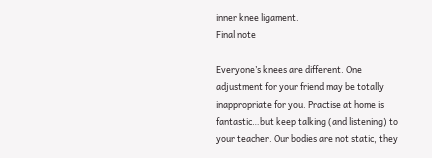inner knee ligament.
Final note

Everyone’s knees are different. One adjustment for your friend may be totally inappropriate for you. Practise at home is fantastic…but keep talking (and listening) to your teacher. Our bodies are not static, they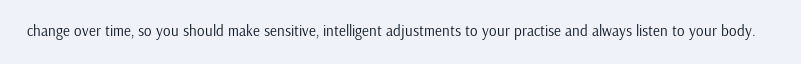change over time, so you should make sensitive, intelligent adjustments to your practise and always listen to your body.